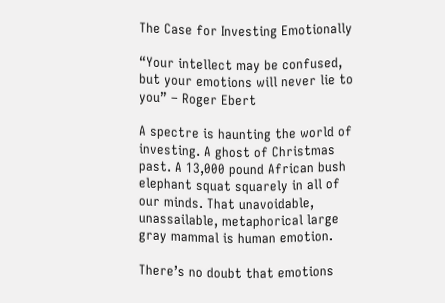The Case for Investing Emotionally

“Your intellect may be confused, but your emotions will never lie to you” – Roger Ebert

A spectre is haunting the world of investing. A ghost of Christmas past. A 13,000 pound African bush elephant squat squarely in all of our minds. That unavoidable, unassailable, metaphorical large gray mammal is human emotion.

There’s no doubt that emotions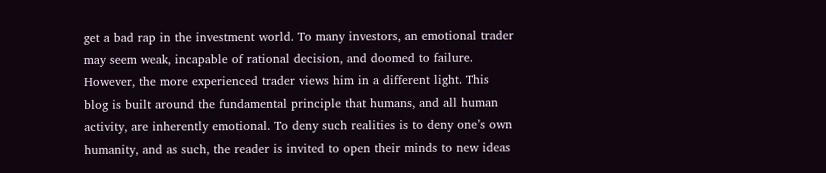get a bad rap in the investment world. To many investors, an emotional trader may seem weak, incapable of rational decision, and doomed to failure. However, the more experienced trader views him in a different light. This blog is built around the fundamental principle that humans, and all human activity, are inherently emotional. To deny such realities is to deny one’s own humanity, and as such, the reader is invited to open their minds to new ideas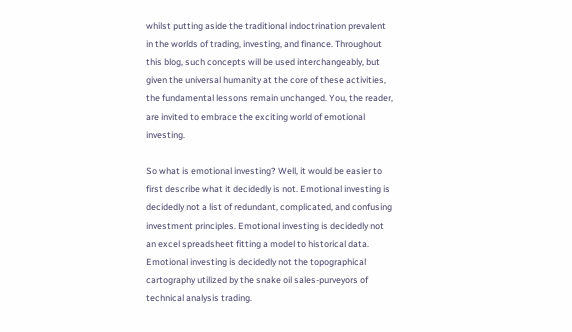whilst putting aside the traditional indoctrination prevalent in the worlds of trading, investing, and finance. Throughout this blog, such concepts will be used interchangeably, but given the universal humanity at the core of these activities, the fundamental lessons remain unchanged. You, the reader, are invited to embrace the exciting world of emotional investing.

So what is emotional investing? Well, it would be easier to first describe what it decidedly is not. Emotional investing is decidedly not a list of redundant, complicated, and confusing investment principles. Emotional investing is decidedly not an excel spreadsheet fitting a model to historical data. Emotional investing is decidedly not the topographical cartography utilized by the snake oil sales-purveyors of technical analysis trading.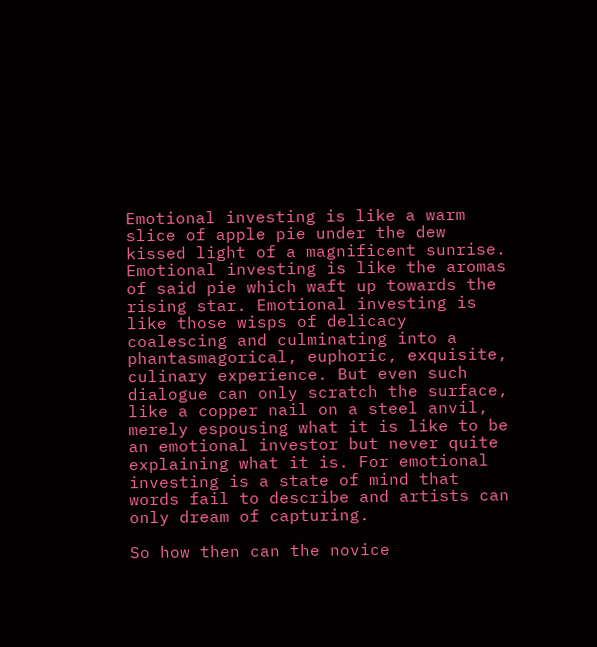Emotional investing is like a warm slice of apple pie under the dew kissed light of a magnificent sunrise. Emotional investing is like the aromas of said pie which waft up towards the rising star. Emotional investing is like those wisps of delicacy coalescing and culminating into a phantasmagorical, euphoric, exquisite, culinary experience. But even such dialogue can only scratch the surface, like a copper nail on a steel anvil, merely espousing what it is like to be an emotional investor but never quite explaining what it is. For emotional investing is a state of mind that words fail to describe and artists can only dream of capturing.

So how then can the novice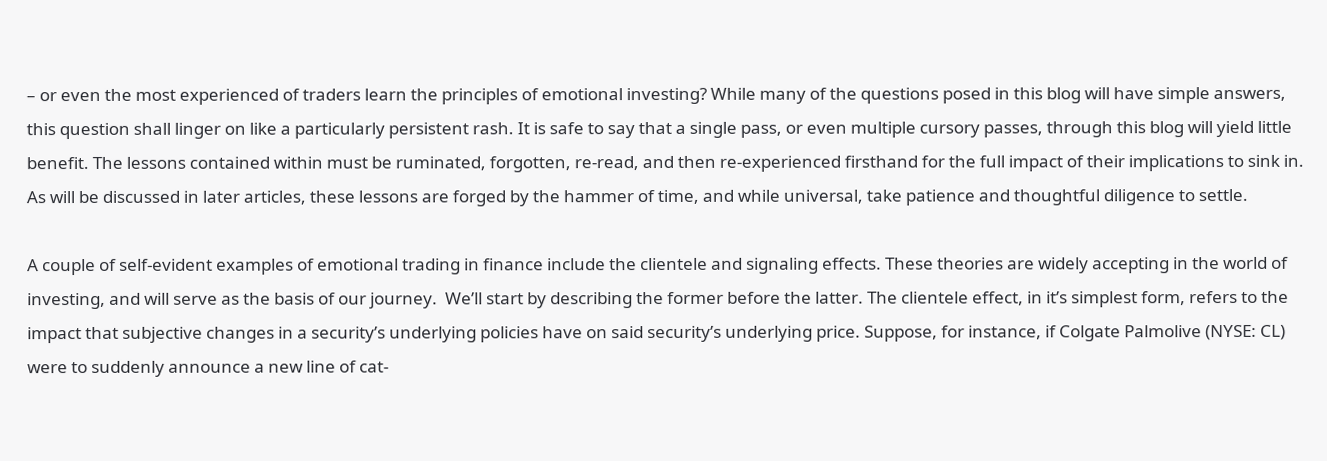– or even the most experienced of traders learn the principles of emotional investing? While many of the questions posed in this blog will have simple answers, this question shall linger on like a particularly persistent rash. It is safe to say that a single pass, or even multiple cursory passes, through this blog will yield little benefit. The lessons contained within must be ruminated, forgotten, re-read, and then re-experienced firsthand for the full impact of their implications to sink in. As will be discussed in later articles, these lessons are forged by the hammer of time, and while universal, take patience and thoughtful diligence to settle.

A couple of self-evident examples of emotional trading in finance include the clientele and signaling effects. These theories are widely accepting in the world of investing, and will serve as the basis of our journey.  We’ll start by describing the former before the latter. The clientele effect, in it’s simplest form, refers to the impact that subjective changes in a security’s underlying policies have on said security’s underlying price. Suppose, for instance, if Colgate Palmolive (NYSE: CL) were to suddenly announce a new line of cat-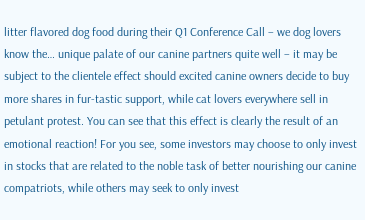litter flavored dog food during their Q1 Conference Call – we dog lovers know the… unique palate of our canine partners quite well – it may be subject to the clientele effect should excited canine owners decide to buy more shares in fur-tastic support, while cat lovers everywhere sell in petulant protest. You can see that this effect is clearly the result of an emotional reaction! For you see, some investors may choose to only invest in stocks that are related to the noble task of better nourishing our canine compatriots, while others may seek to only invest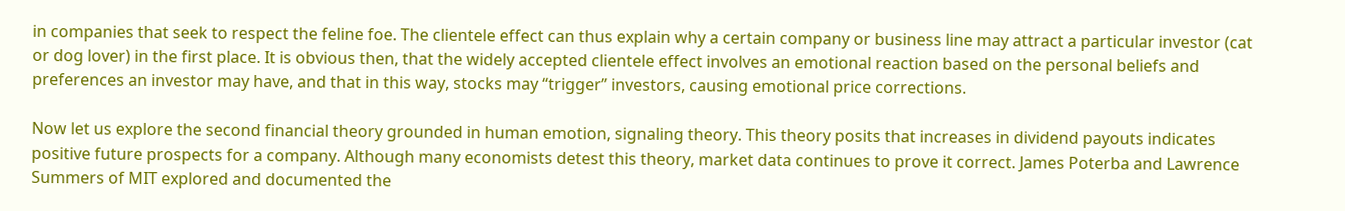in companies that seek to respect the feline foe. The clientele effect can thus explain why a certain company or business line may attract a particular investor (cat or dog lover) in the first place. It is obvious then, that the widely accepted clientele effect involves an emotional reaction based on the personal beliefs and preferences an investor may have, and that in this way, stocks may “trigger” investors, causing emotional price corrections.

Now let us explore the second financial theory grounded in human emotion, signaling theory. This theory posits that increases in dividend payouts indicates positive future prospects for a company. Although many economists detest this theory, market data continues to prove it correct. James Poterba and Lawrence Summers of MIT explored and documented the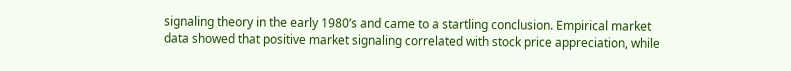signaling theory in the early 1980’s and came to a startling conclusion. Empirical market data showed that positive market signaling correlated with stock price appreciation, while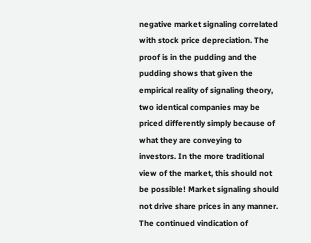negative market signaling correlated with stock price depreciation. The proof is in the pudding and the pudding shows that given the empirical reality of signaling theory, two identical companies may be priced differently simply because of what they are conveying to investors. In the more traditional view of the market, this should not be possible! Market signaling should not drive share prices in any manner.  The continued vindication of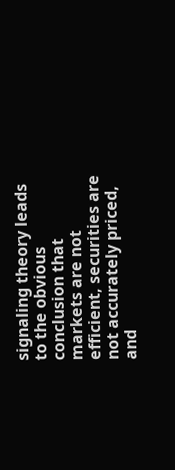signaling theory leads to the obvious conclusion that markets are not efficient, securities are not accurately priced, and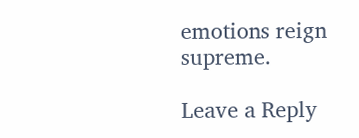emotions reign supreme.

Leave a Reply